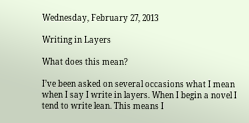Wednesday, February 27, 2013

Writing in Layers

What does this mean?

I’ve been asked on several occasions what I mean when I say I write in layers. When I begin a novel I tend to write lean. This means I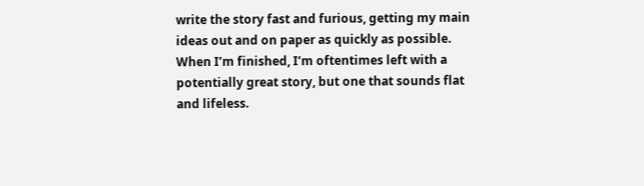write the story fast and furious, getting my main ideas out and on paper as quickly as possible. When I’m finished, I’m oftentimes left with a potentially great story, but one that sounds flat and lifeless.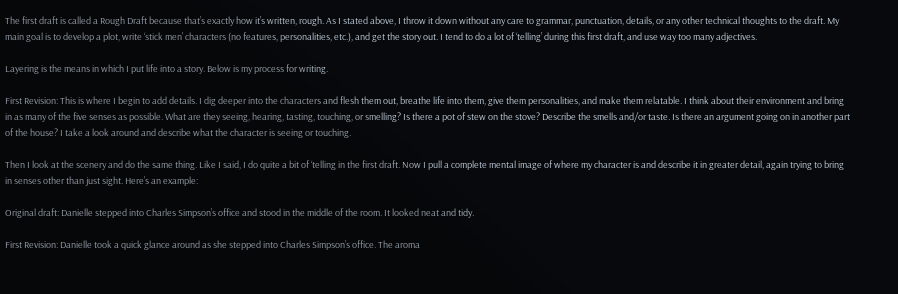The first draft is called a Rough Draft because that’s exactly how it’s written, rough. As I stated above, I throw it down without any care to grammar, punctuation, details, or any other technical thoughts to the draft. My main goal is to develop a plot, write ‘stick men’ characters (no features, personalities, etc.), and get the story out. I tend to do a lot of ‘telling’ during this first draft, and use way too many adjectives.

Layering is the means in which I put life into a story. Below is my process for writing.

First Revision: This is where I begin to add details. I dig deeper into the characters and flesh them out, breathe life into them, give them personalities, and make them relatable. I think about their environment and bring in as many of the five senses as possible. What are they seeing, hearing, tasting, touching, or smelling? Is there a pot of stew on the stove? Describe the smells and/or taste. Is there an argument going on in another part of the house? I take a look around and describe what the character is seeing or touching.

Then I look at the scenery and do the same thing. Like I said, I do quite a bit of ‘telling in the first draft. Now I pull a complete mental image of where my character is and describe it in greater detail, again trying to bring in senses other than just sight. Here’s an example:

Original draft: Danielle stepped into Charles Simpson’s office and stood in the middle of the room. It looked neat and tidy.

First Revision: Danielle took a quick glance around as she stepped into Charles Simpson’s office. The aroma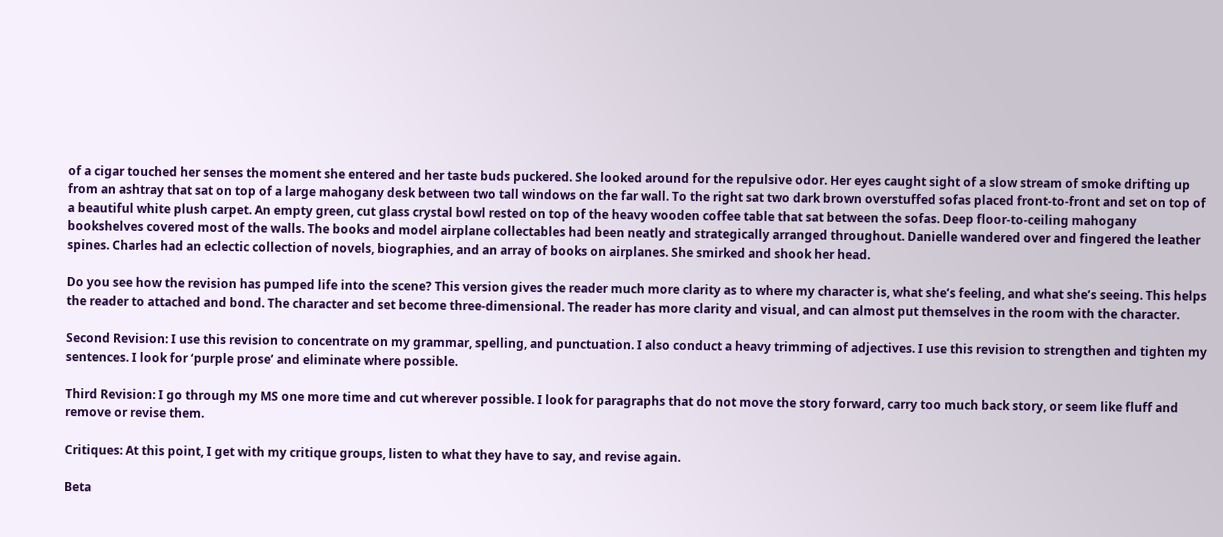of a cigar touched her senses the moment she entered and her taste buds puckered. She looked around for the repulsive odor. Her eyes caught sight of a slow stream of smoke drifting up from an ashtray that sat on top of a large mahogany desk between two tall windows on the far wall. To the right sat two dark brown overstuffed sofas placed front-to-front and set on top of a beautiful white plush carpet. An empty green, cut glass crystal bowl rested on top of the heavy wooden coffee table that sat between the sofas. Deep floor-to-ceiling mahogany bookshelves covered most of the walls. The books and model airplane collectables had been neatly and strategically arranged throughout. Danielle wandered over and fingered the leather spines. Charles had an eclectic collection of novels, biographies, and an array of books on airplanes. She smirked and shook her head.

Do you see how the revision has pumped life into the scene? This version gives the reader much more clarity as to where my character is, what she’s feeling, and what she’s seeing. This helps the reader to attached and bond. The character and set become three-dimensional. The reader has more clarity and visual, and can almost put themselves in the room with the character.

Second Revision: I use this revision to concentrate on my grammar, spelling, and punctuation. I also conduct a heavy trimming of adjectives. I use this revision to strengthen and tighten my sentences. I look for ‘purple prose’ and eliminate where possible.

Third Revision: I go through my MS one more time and cut wherever possible. I look for paragraphs that do not move the story forward, carry too much back story, or seem like fluff and remove or revise them.

Critiques: At this point, I get with my critique groups, listen to what they have to say, and revise again.

Beta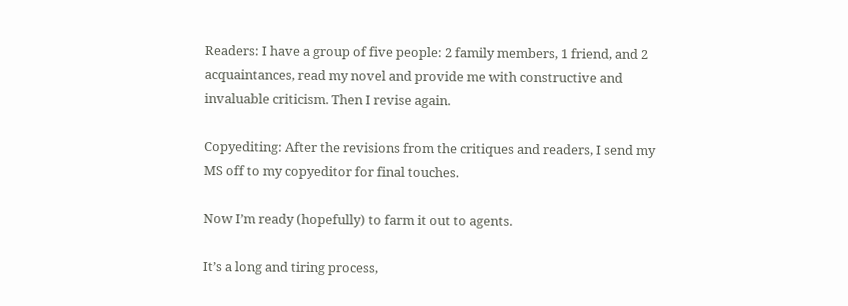Readers: I have a group of five people: 2 family members, 1 friend, and 2 acquaintances, read my novel and provide me with constructive and invaluable criticism. Then I revise again.

Copyediting: After the revisions from the critiques and readers, I send my MS off to my copyeditor for final touches.

Now I’m ready (hopefully) to farm it out to agents.

It’s a long and tiring process,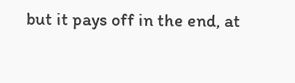but it pays off in the end, at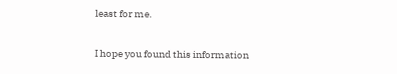least for me.

I hope you found this information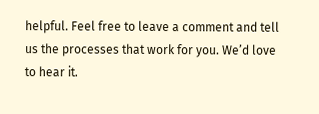helpful. Feel free to leave a comment and tell us the processes that work for you. We’d love to hear it.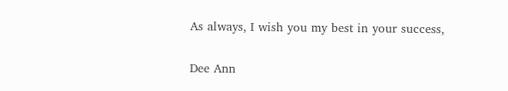As always, I wish you my best in your success,

Dee Ann